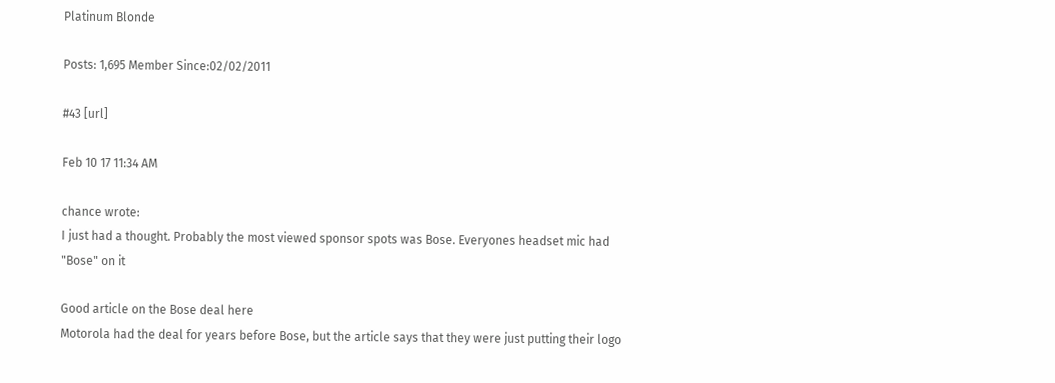Platinum Blonde

Posts: 1,695 Member Since:02/02/2011

#43 [url]

Feb 10 17 11:34 AM

chance wrote:
I just had a thought. Probably the most viewed sponsor spots was Bose. Everyones headset mic had "Bose" on it

Good article on the Bose deal here
Motorola had the deal for years before Bose, but the article says that they were just putting their logo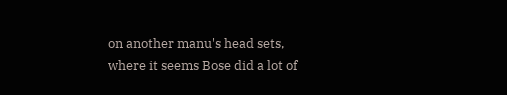on another manu's head sets,
where it seems Bose did a lot of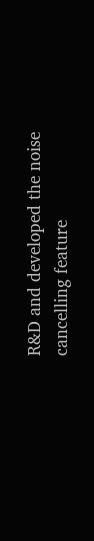R&D and developed the noise cancelling feature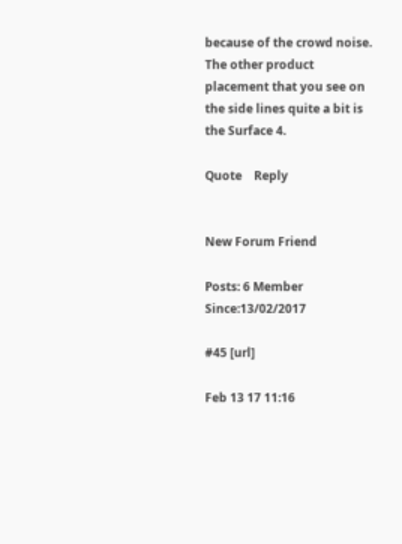because of the crowd noise.
The other product placement that you see on the side lines quite a bit is the Surface 4.

Quote    Reply


New Forum Friend

Posts: 6 Member Since:13/02/2017

#45 [url]

Feb 13 17 11:16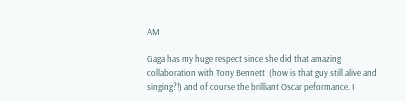AM

Gaga has my huge respect since she did that amazing collaboration with Tony Bennett  (how is that guy still alive and singing?!) and of course the brilliant Oscar peformance. I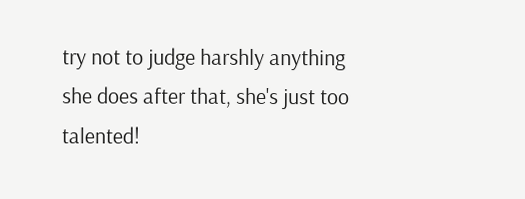try not to judge harshly anything she does after that, she's just too talented!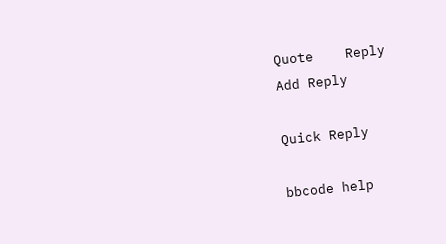Quote    Reply
Add Reply

Quick Reply

bbcode help